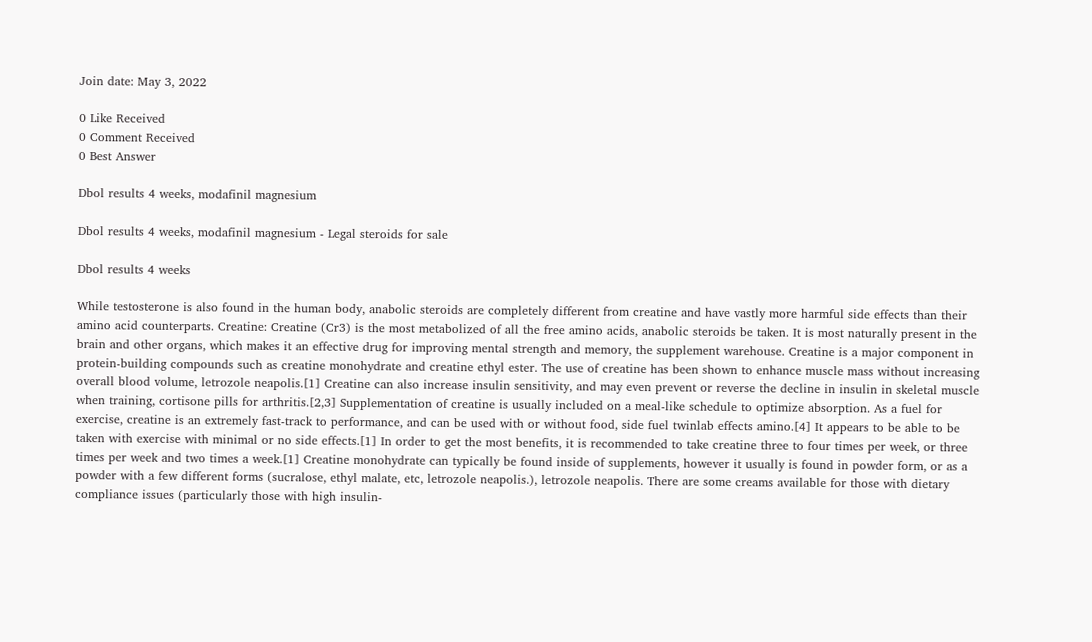Join date: May 3, 2022

0 Like Received
0 Comment Received
0 Best Answer

Dbol results 4 weeks, modafinil magnesium

Dbol results 4 weeks, modafinil magnesium - Legal steroids for sale

Dbol results 4 weeks

While testosterone is also found in the human body, anabolic steroids are completely different from creatine and have vastly more harmful side effects than their amino acid counterparts. Creatine: Creatine (Cr3) is the most metabolized of all the free amino acids, anabolic steroids be taken. It is most naturally present in the brain and other organs, which makes it an effective drug for improving mental strength and memory, the supplement warehouse. Creatine is a major component in protein-building compounds such as creatine monohydrate and creatine ethyl ester. The use of creatine has been shown to enhance muscle mass without increasing overall blood volume, letrozole neapolis.[1] Creatine can also increase insulin sensitivity, and may even prevent or reverse the decline in insulin in skeletal muscle when training, cortisone pills for arthritis.[2,3] Supplementation of creatine is usually included on a meal-like schedule to optimize absorption. As a fuel for exercise, creatine is an extremely fast-track to performance, and can be used with or without food, side fuel twinlab effects amino.[4] It appears to be able to be taken with exercise with minimal or no side effects.[1] In order to get the most benefits, it is recommended to take creatine three to four times per week, or three times per week and two times a week.[1] Creatine monohydrate can typically be found inside of supplements, however it usually is found in powder form, or as a powder with a few different forms (sucralose, ethyl malate, etc, letrozole neapolis.), letrozole neapolis. There are some creams available for those with dietary compliance issues (particularly those with high insulin-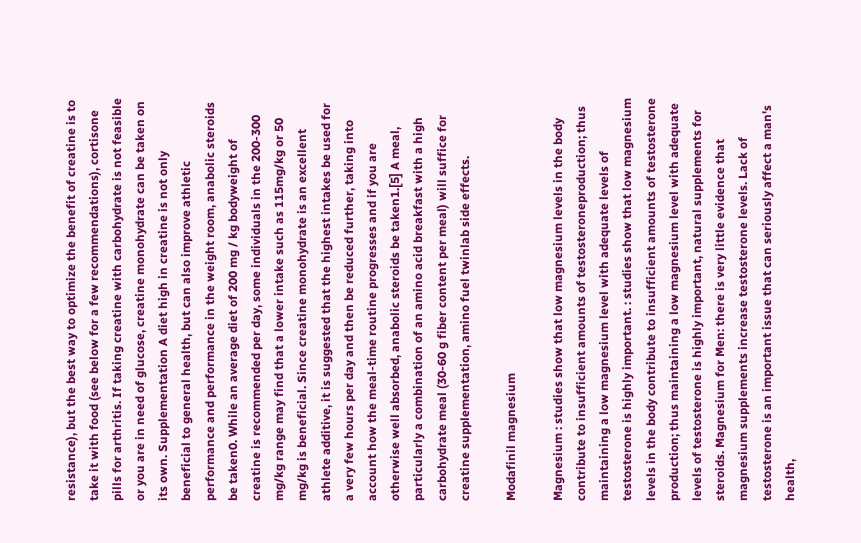resistance), but the best way to optimize the benefit of creatine is to take it with food (see below for a few recommendations), cortisone pills for arthritis. If taking creatine with carbohydrate is not feasible or you are in need of glucose, creatine monohydrate can be taken on its own. Supplementation A diet high in creatine is not only beneficial to general health, but can also improve athletic performance and performance in the weight room, anabolic steroids be taken0. While an average diet of 200 mg / kg bodyweight of creatine is recommended per day, some individuals in the 200-300 mg/kg range may find that a lower intake such as 115mg/kg or 50 mg/kg is beneficial. Since creatine monohydrate is an excellent athlete additive, it is suggested that the highest intakes be used for a very few hours per day and then be reduced further, taking into account how the meal-time routine progresses and if you are otherwise well absorbed, anabolic steroids be taken1.[5] A meal, particularly a combination of an amino acid breakfast with a high carbohydrate meal (30-60 g fiber content per meal) will suffice for creatine supplementation, amino fuel twinlab side effects.

Modafinil magnesium

Magnesium : studies show that low magnesium levels in the body contribute to insufficient amounts of testosteroneproduction; thus maintaining a low magnesium level with adequate levels of testosterone is highly important. : studies show that low magnesium levels in the body contribute to insufficient amounts of testosterone production; thus maintaining a low magnesium level with adequate levels of testosterone is highly important, natural supplements for steroids. Magnesium for Men: there is very little evidence that magnesium supplements increase testosterone levels. Lack of testosterone is an important issue that can seriously affect a man's health,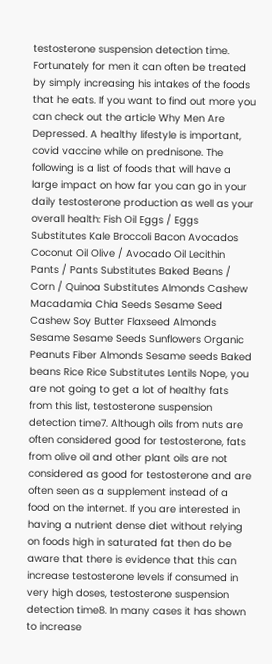testosterone suspension detection time. Fortunately for men it can often be treated by simply increasing his intakes of the foods that he eats. If you want to find out more you can check out the article Why Men Are Depressed. A healthy lifestyle is important, covid vaccine while on prednisone. The following is a list of foods that will have a large impact on how far you can go in your daily testosterone production as well as your overall health: Fish Oil Eggs / Eggs Substitutes Kale Broccoli Bacon Avocados Coconut Oil Olive / Avocado Oil Lecithin Pants / Pants Substitutes Baked Beans / Corn / Quinoa Substitutes Almonds Cashew Macadamia Chia Seeds Sesame Seed Cashew Soy Butter Flaxseed Almonds Sesame Sesame Seeds Sunflowers Organic Peanuts Fiber Almonds Sesame seeds Baked beans Rice Rice Substitutes Lentils Nope, you are not going to get a lot of healthy fats from this list, testosterone suspension detection time7. Although oils from nuts are often considered good for testosterone, fats from olive oil and other plant oils are not considered as good for testosterone and are often seen as a supplement instead of a food on the internet. If you are interested in having a nutrient dense diet without relying on foods high in saturated fat then do be aware that there is evidence that this can increase testosterone levels if consumed in very high doses, testosterone suspension detection time8. In many cases it has shown to increase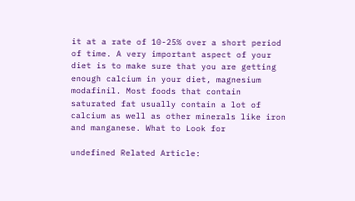it at a rate of 10-25% over a short period of time. A very important aspect of your diet is to make sure that you are getting enough calcium in your diet, magnesium modafinil. Most foods that contain saturated fat usually contain a lot of calcium as well as other minerals like iron and manganese. What to Look for

undefined Related Article: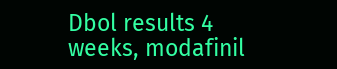Dbol results 4 weeks, modafinil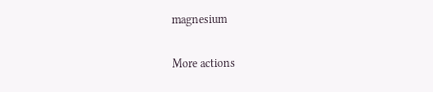magnesium

More actions